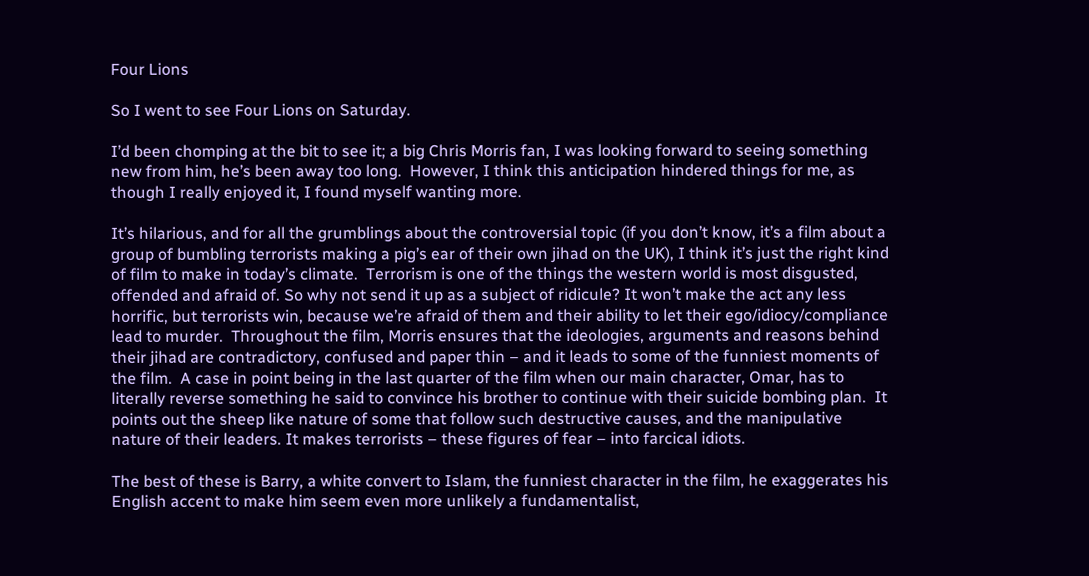Four Lions

So I went to see Four Lions on Saturday.

I’d been chomping at the bit to see it; a big Chris Morris fan, I was looking forward to seeing something new from him, he’s been away too long.  However, I think this anticipation hindered things for me, as though I really enjoyed it, I found myself wanting more.

It’s hilarious, and for all the grumblings about the controversial topic (if you don’t know, it’s a film about a group of bumbling terrorists making a pig’s ear of their own jihad on the UK), I think it’s just the right kind of film to make in today’s climate.  Terrorism is one of the things the western world is most disgusted, offended and afraid of. So why not send it up as a subject of ridicule? It won’t make the act any less horrific, but terrorists win, because we’re afraid of them and their ability to let their ego/idiocy/compliance lead to murder.  Throughout the film, Morris ensures that the ideologies, arguments and reasons behind their jihad are contradictory, confused and paper thin – and it leads to some of the funniest moments of the film.  A case in point being in the last quarter of the film when our main character, Omar, has to literally reverse something he said to convince his brother to continue with their suicide bombing plan.  It points out the sheep like nature of some that follow such destructive causes, and the manipulative nature of their leaders. It makes terrorists – these figures of fear – into farcical idiots.

The best of these is Barry, a white convert to Islam, the funniest character in the film, he exaggerates his  English accent to make him seem even more unlikely a fundamentalist,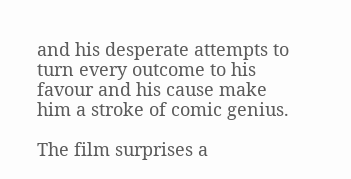and his desperate attempts to turn every outcome to his favour and his cause make him a stroke of comic genius.

The film surprises a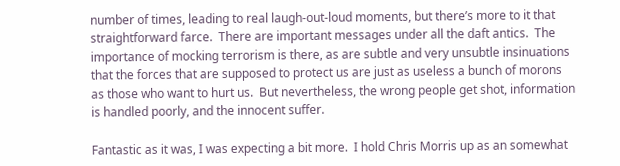number of times, leading to real laugh-out-loud moments, but there’s more to it that straightforward farce.  There are important messages under all the daft antics.  The importance of mocking terrorism is there, as are subtle and very unsubtle insinuations that the forces that are supposed to protect us are just as useless a bunch of morons as those who want to hurt us.  But nevertheless, the wrong people get shot, information is handled poorly, and the innocent suffer.

Fantastic as it was, I was expecting a bit more.  I hold Chris Morris up as an somewhat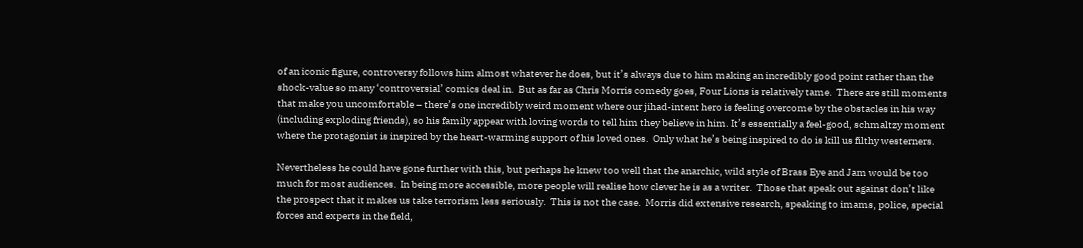of an iconic figure, controversy follows him almost whatever he does, but it’s always due to him making an incredibly good point rather than the shock-value so many ‘controversial’ comics deal in.  But as far as Chris Morris comedy goes, Four Lions is relatively tame.  There are still moments that make you uncomfortable – there’s one incredibly weird moment where our jihad-intent hero is feeling overcome by the obstacles in his way (including exploding friends), so his family appear with loving words to tell him they believe in him. It’s essentially a feel-good, schmaltzy moment where the protagonist is inspired by the heart-warming support of his loved ones.  Only what he’s being inspired to do is kill us filthy westerners.

Nevertheless he could have gone further with this, but perhaps he knew too well that the anarchic, wild style of Brass Eye and Jam would be too much for most audiences.  In being more accessible, more people will realise how clever he is as a writer.  Those that speak out against don’t like the prospect that it makes us take terrorism less seriously.  This is not the case.  Morris did extensive research, speaking to imams, police, special forces and experts in the field,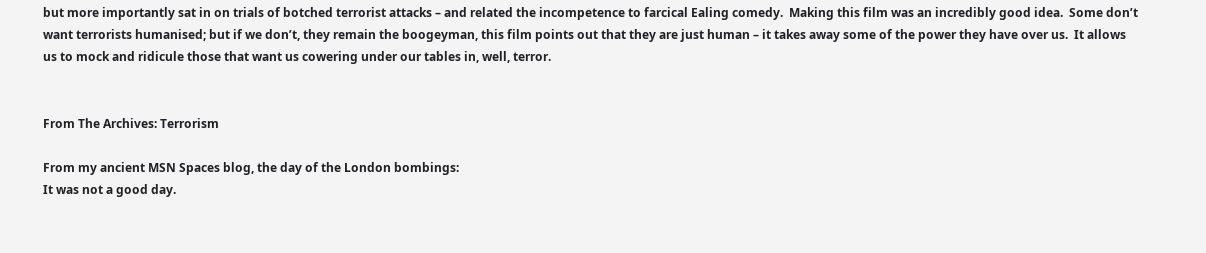but more importantly sat in on trials of botched terrorist attacks – and related the incompetence to farcical Ealing comedy.  Making this film was an incredibly good idea.  Some don’t want terrorists humanised; but if we don’t, they remain the boogeyman, this film points out that they are just human – it takes away some of the power they have over us.  It allows us to mock and ridicule those that want us cowering under our tables in, well, terror.


From The Archives: Terrorism

From my ancient MSN Spaces blog, the day of the London bombings:
It was not a good day.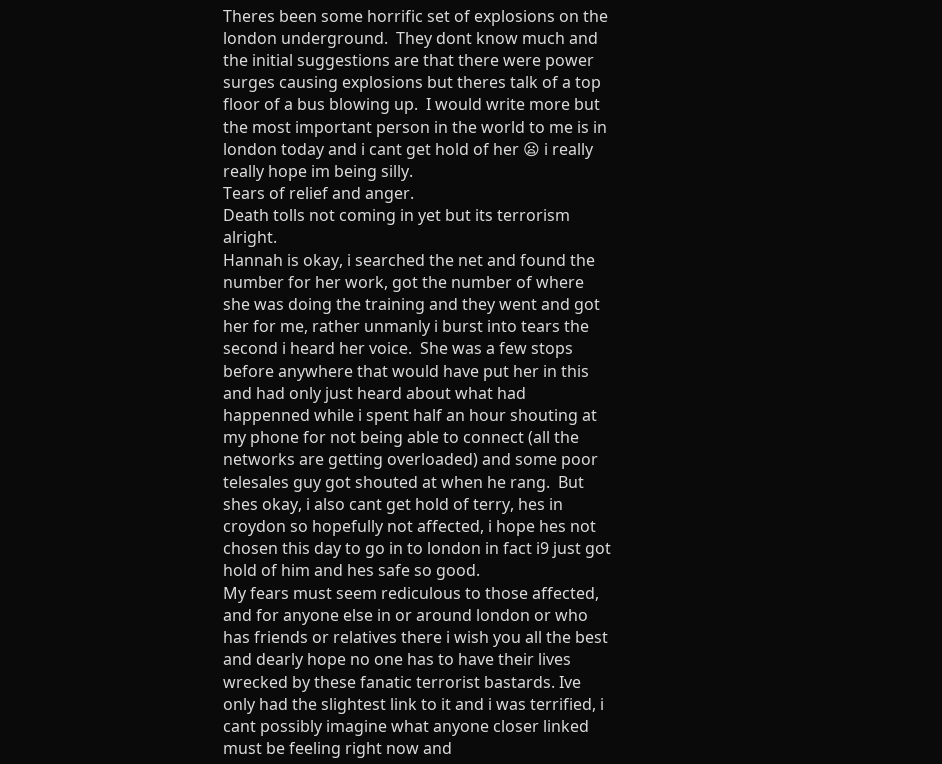Theres been some horrific set of explosions on the london underground.  They dont know much and the initial suggestions are that there were power surges causing explosions but theres talk of a top floor of a bus blowing up.  I would write more but the most important person in the world to me is in london today and i cant get hold of her 😦 i really really hope im being silly.
Tears of relief and anger.
Death tolls not coming in yet but its terrorism alright.
Hannah is okay, i searched the net and found the number for her work, got the number of where she was doing the training and they went and got her for me, rather unmanly i burst into tears the second i heard her voice.  She was a few stops before anywhere that would have put her in this and had only just heard about what had happenned while i spent half an hour shouting at my phone for not being able to connect (all the networks are getting overloaded) and some poor telesales guy got shouted at when he rang.  But shes okay, i also cant get hold of terry, hes in croydon so hopefully not affected, i hope hes not chosen this day to go in to london in fact i9 just got hold of him and hes safe so good.
My fears must seem rediculous to those affected, and for anyone else in or around london or who has friends or relatives there i wish you all the best and dearly hope no one has to have their lives wrecked by these fanatic terrorist bastards. Ive only had the slightest link to it and i was terrified, i cant possibly imagine what anyone closer linked must be feeling right now and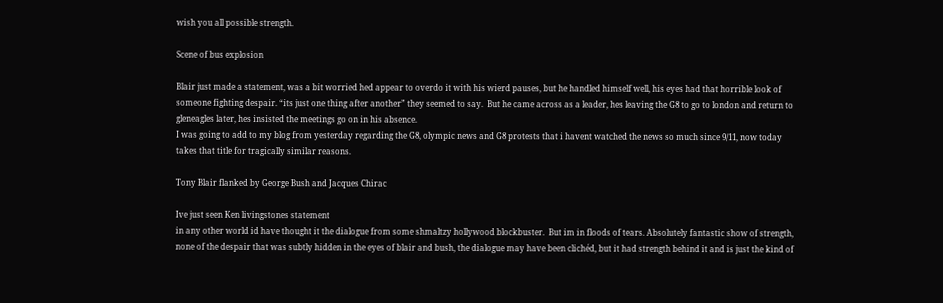wish you all possible strength.

Scene of bus explosion

Blair just made a statement, was a bit worried hed appear to overdo it with his wierd pauses, but he handled himself well, his eyes had that horrible look of someone fighting despair. “its just one thing after another” they seemed to say.  But he came across as a leader, hes leaving the G8 to go to london and return to gleneagles later, hes insisted the meetings go on in his absence.
I was going to add to my blog from yesterday regarding the G8, olympic news and G8 protests that i havent watched the news so much since 9/11, now today takes that title for tragically similar reasons.

Tony Blair flanked by George Bush and Jacques Chirac

Ive just seen Ken livingstones statement
in any other world id have thought it the dialogue from some shmaltzy hollywood blockbuster.  But im in floods of tears. Absolutely fantastic show of strength, none of the despair that was subtly hidden in the eyes of blair and bush, the dialogue may have been clichéd, but it had strength behind it and is just the kind of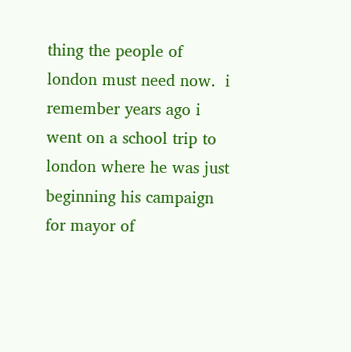thing the people of london must need now.  i remember years ago i went on a school trip to london where he was just beginning his campaign for mayor of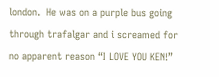london.  He was on a purple bus going through trafalgar and i screamed for no apparent reason “I LOVE YOU KEN!”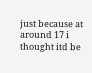just because at around 17 i thought itd be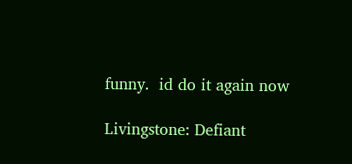funny.  id do it again now

Livingstone: Defiant